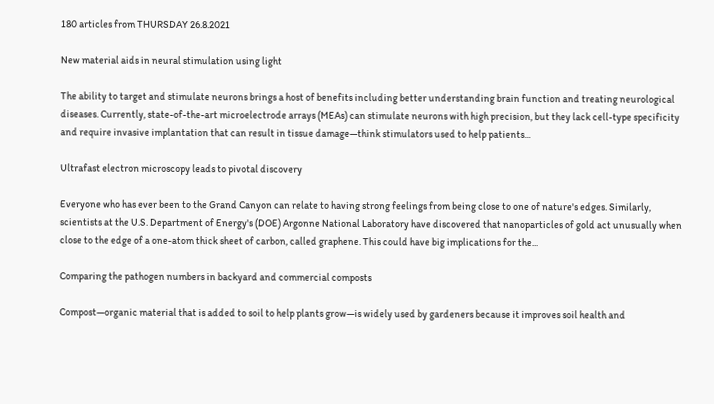180 articles from THURSDAY 26.8.2021

New material aids in neural stimulation using light

The ability to target and stimulate neurons brings a host of benefits including better understanding brain function and treating neurological diseases. Currently, state-of-the-art microelectrode arrays (MEAs) can stimulate neurons with high precision, but they lack cell-type specificity and require invasive implantation that can result in tissue damage—think stimulators used to help patients...

Ultrafast electron microscopy leads to pivotal discovery

Everyone who has ever been to the Grand Canyon can relate to having strong feelings from being close to one of nature's edges. Similarly, scientists at the U.S. Department of Energy's (DOE) Argonne National Laboratory have discovered that nanoparticles of gold act unusually when close to the edge of a one-atom thick sheet of carbon, called graphene. This could have big implications for the...

Comparing the pathogen numbers in backyard and commercial composts

Compost—organic material that is added to soil to help plants grow—is widely used by gardeners because it improves soil health and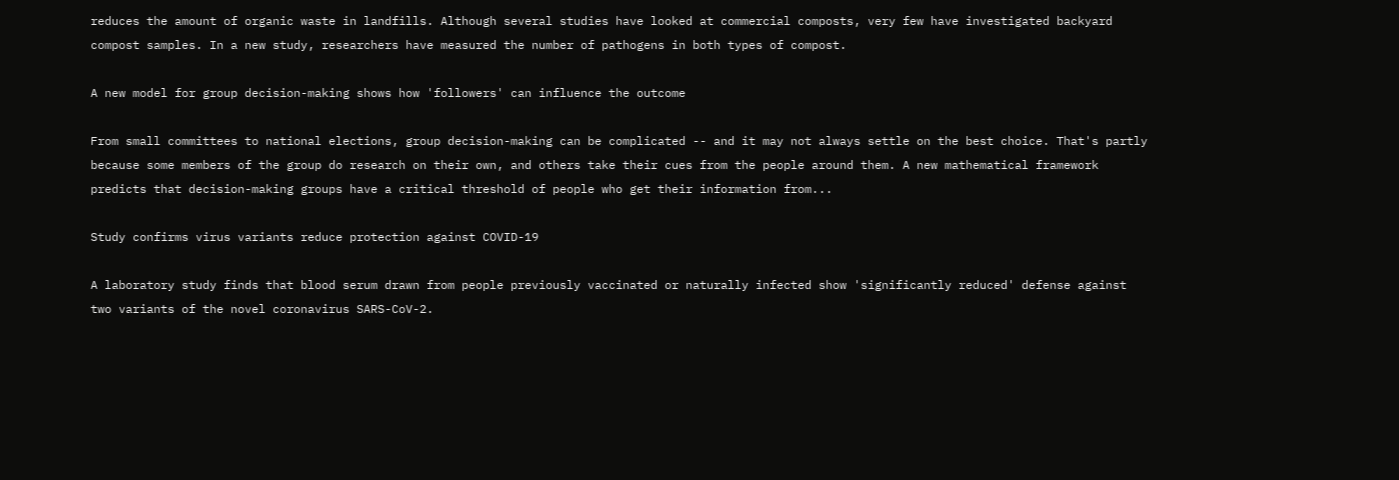reduces the amount of organic waste in landfills. Although several studies have looked at commercial composts, very few have investigated backyard compost samples. In a new study, researchers have measured the number of pathogens in both types of compost.

A new model for group decision-making shows how 'followers' can influence the outcome

From small committees to national elections, group decision-making can be complicated -- and it may not always settle on the best choice. That's partly because some members of the group do research on their own, and others take their cues from the people around them. A new mathematical framework predicts that decision-making groups have a critical threshold of people who get their information from...

Study confirms virus variants reduce protection against COVID-19

A laboratory study finds that blood serum drawn from people previously vaccinated or naturally infected show 'significantly reduced' defense against two variants of the novel coronavirus SARS-CoV-2.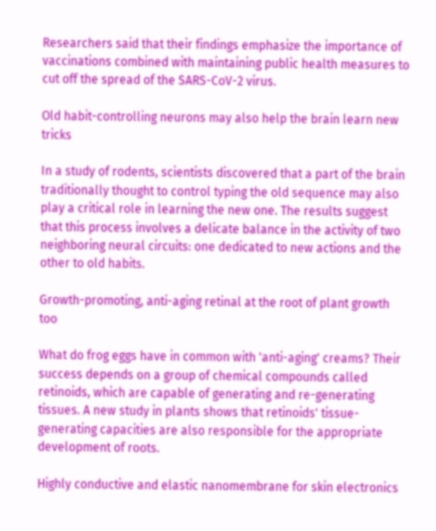Researchers said that their findings emphasize the importance of vaccinations combined with maintaining public health measures to cut off the spread of the SARS-CoV-2 virus.

Old habit-controlling neurons may also help the brain learn new tricks

In a study of rodents, scientists discovered that a part of the brain traditionally thought to control typing the old sequence may also play a critical role in learning the new one. The results suggest that this process involves a delicate balance in the activity of two neighboring neural circuits: one dedicated to new actions and the other to old habits.

Growth-promoting, anti-aging retinal at the root of plant growth too

What do frog eggs have in common with 'anti-aging' creams? Their success depends on a group of chemical compounds called retinoids, which are capable of generating and re-generating tissues. A new study in plants shows that retinoids' tissue-generating capacities are also responsible for the appropriate development of roots.

Highly conductive and elastic nanomembrane for skin electronics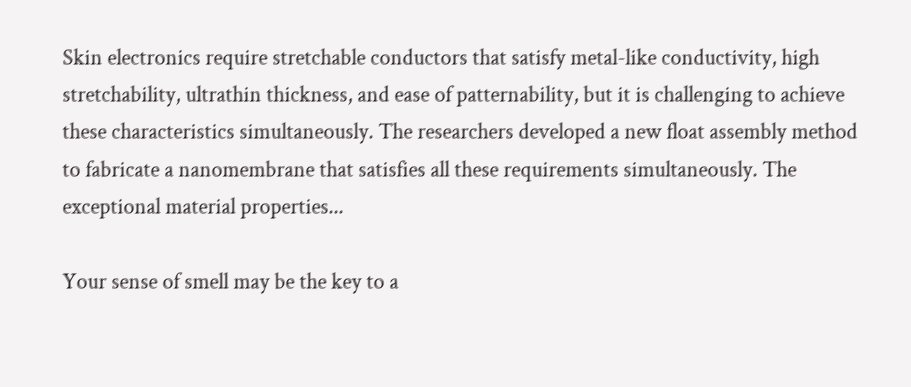Skin electronics require stretchable conductors that satisfy metal-like conductivity, high stretchability, ultrathin thickness, and ease of patternability, but it is challenging to achieve these characteristics simultaneously. The researchers developed a new float assembly method to fabricate a nanomembrane that satisfies all these requirements simultaneously. The exceptional material properties...

Your sense of smell may be the key to a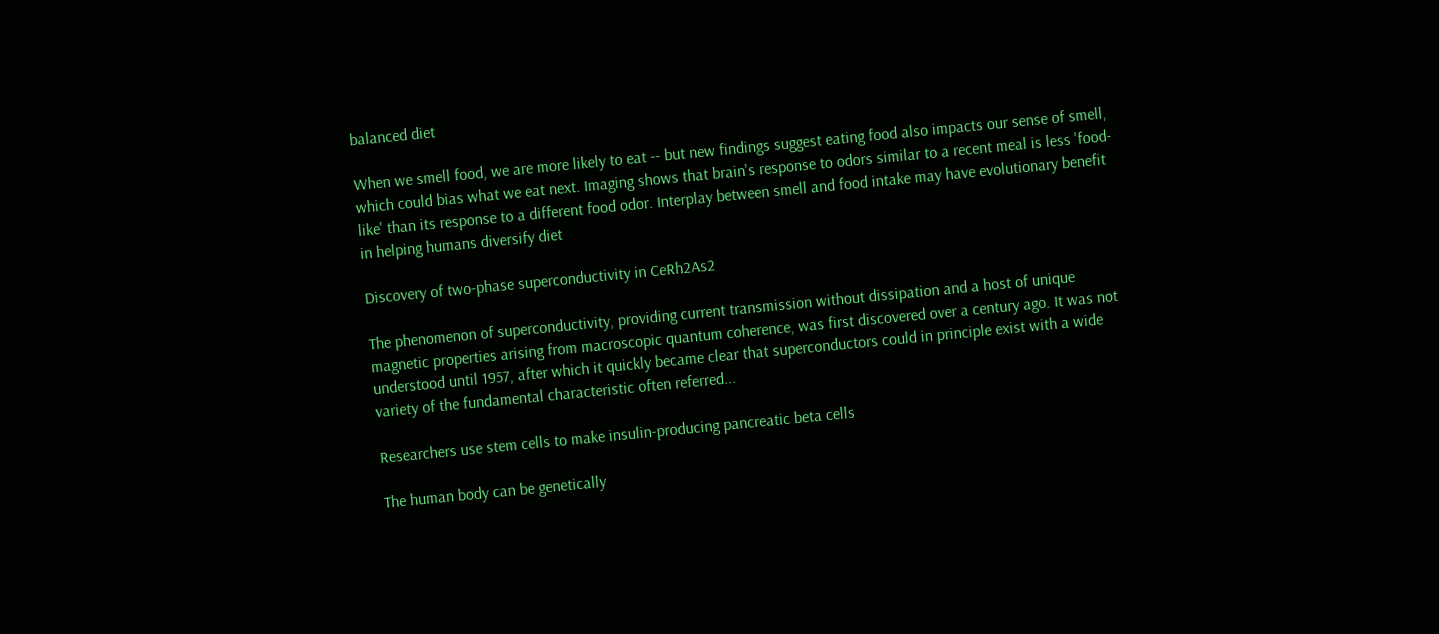balanced diet

When we smell food, we are more likely to eat -- but new findings suggest eating food also impacts our sense of smell, which could bias what we eat next. Imaging shows that brain's response to odors similar to a recent meal is less 'food-like' than its response to a different food odor. Interplay between smell and food intake may have evolutionary benefit in helping humans diversify diet

Discovery of two-phase superconductivity in CeRh2As2

The phenomenon of superconductivity, providing current transmission without dissipation and a host of unique magnetic properties arising from macroscopic quantum coherence, was first discovered over a century ago. It was not understood until 1957, after which it quickly became clear that superconductors could in principle exist with a wide variety of the fundamental characteristic often referred...

Researchers use stem cells to make insulin-producing pancreatic beta cells

The human body can be genetically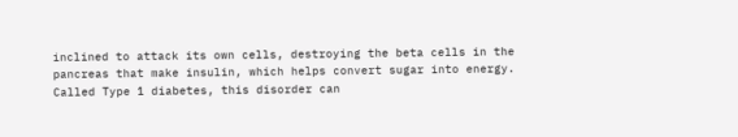inclined to attack its own cells, destroying the beta cells in the pancreas that make insulin, which helps convert sugar into energy. Called Type 1 diabetes, this disorder can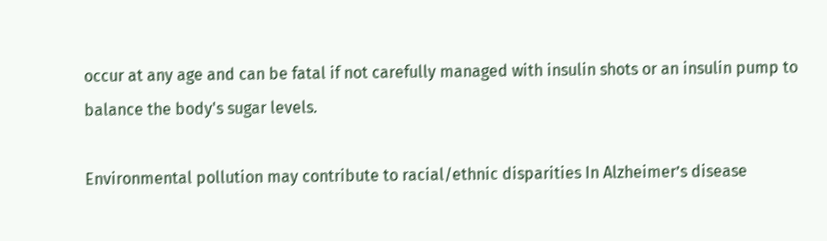occur at any age and can be fatal if not carefully managed with insulin shots or an insulin pump to balance the body's sugar levels.

Environmental pollution may contribute to racial/ethnic disparities In Alzheimer’s disease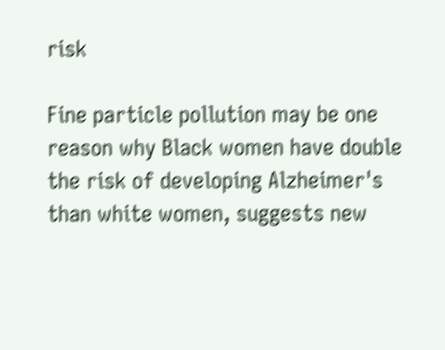risk

Fine particle pollution may be one reason why Black women have double the risk of developing Alzheimer's than white women, suggests new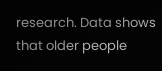research. Data shows that older people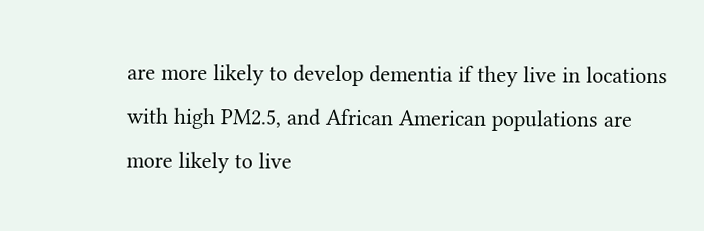are more likely to develop dementia if they live in locations with high PM2.5, and African American populations are more likely to live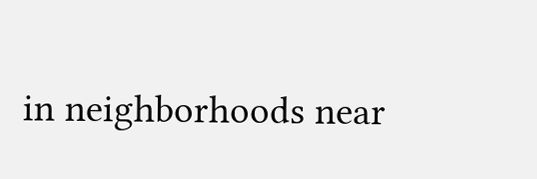in neighborhoods near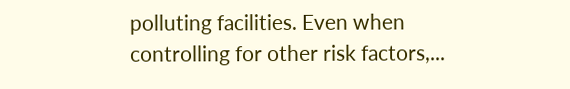polluting facilities. Even when controlling for other risk factors,...